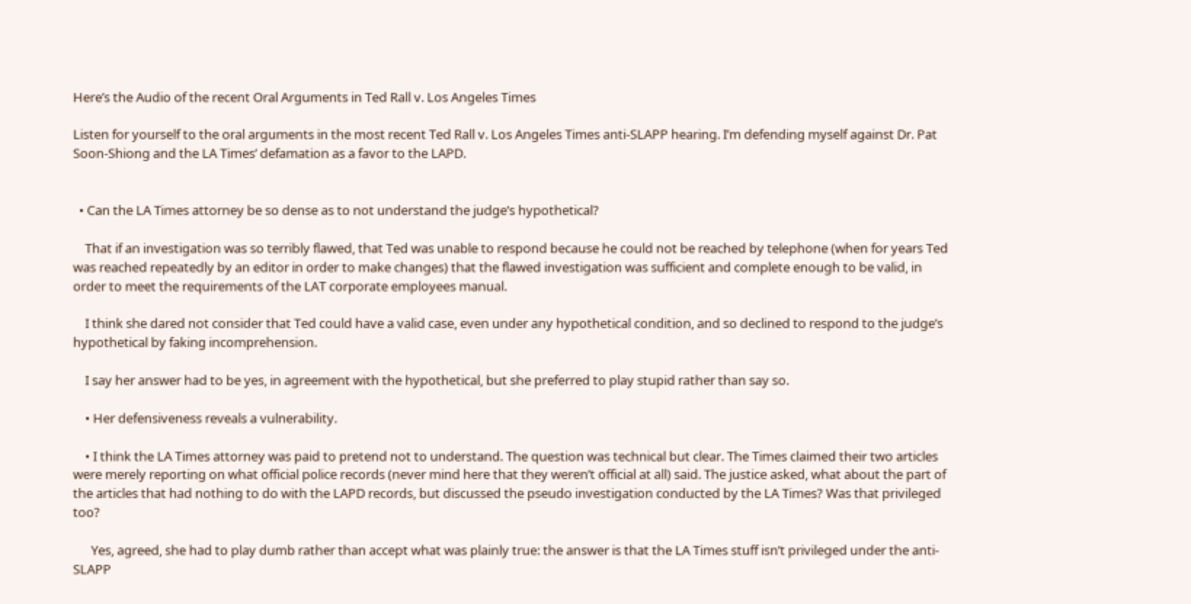Here’s the Audio of the recent Oral Arguments in Ted Rall v. Los Angeles Times

Listen for yourself to the oral arguments in the most recent Ted Rall v. Los Angeles Times anti-SLAPP hearing. I’m defending myself against Dr. Pat Soon-Shiong and the LA Times’ defamation as a favor to the LAPD.


  • Can the LA Times attorney be so dense as to not understand the judge’s hypothetical?

    That if an investigation was so terribly flawed, that Ted was unable to respond because he could not be reached by telephone (when for years Ted was reached repeatedly by an editor in order to make changes) that the flawed investigation was sufficient and complete enough to be valid, in order to meet the requirements of the LAT corporate employees manual.

    I think she dared not consider that Ted could have a valid case, even under any hypothetical condition, and so declined to respond to the judge’s hypothetical by faking incomprehension.

    I say her answer had to be yes, in agreement with the hypothetical, but she preferred to play stupid rather than say so.

    • Her defensiveness reveals a vulnerability.

    • I think the LA Times attorney was paid to pretend not to understand. The question was technical but clear. The Times claimed their two articles were merely reporting on what official police records (never mind here that they weren’t official at all) said. The justice asked, what about the part of the articles that had nothing to do with the LAPD records, but discussed the pseudo investigation conducted by the LA Times? Was that privileged too?

      Yes, agreed, she had to play dumb rather than accept what was plainly true: the answer is that the LA Times stuff isn’t privileged under the anti-SLAPP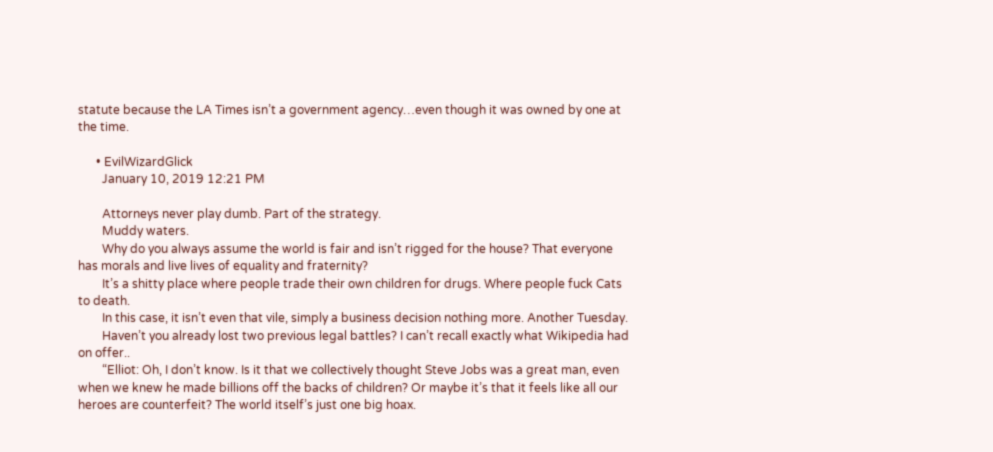statute because the LA Times isn’t a government agency…even though it was owned by one at the time.

      • EvilWizardGlick
        January 10, 2019 12:21 PM

        Attorneys never play dumb. Part of the strategy.
        Muddy waters.
        Why do you always assume the world is fair and isn’t rigged for the house? That everyone has morals and live lives of equality and fraternity?
        It’s a shitty place where people trade their own children for drugs. Where people fuck Cats to death.
        In this case, it isn’t even that vile, simply a business decision nothing more. Another Tuesday.
        Haven’t you already lost two previous legal battles? I can’t recall exactly what Wikipedia had on offer..
        “Elliot: Oh, I don’t know. Is it that we collectively thought Steve Jobs was a great man, even when we knew he made billions off the backs of children? Or maybe it’s that it feels like all our heroes are counterfeit? The world itself’s just one big hoax.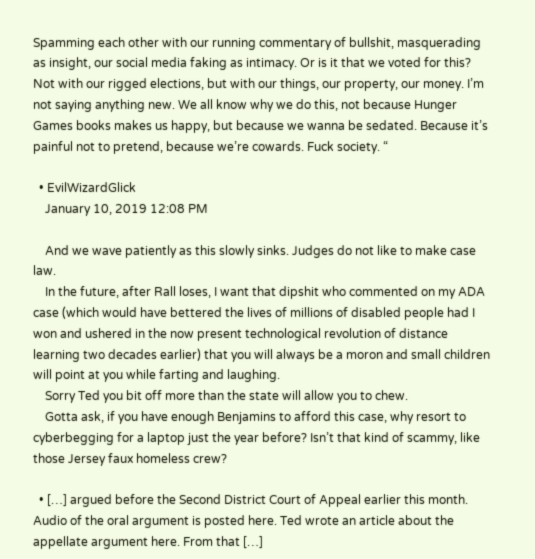Spamming each other with our running commentary of bullshit, masquerading as insight, our social media faking as intimacy. Or is it that we voted for this? Not with our rigged elections, but with our things, our property, our money. I’m not saying anything new. We all know why we do this, not because Hunger Games books makes us happy, but because we wanna be sedated. Because it’s painful not to pretend, because we’re cowards. Fuck society. “

  • EvilWizardGlick
    January 10, 2019 12:08 PM

    And we wave patiently as this slowly sinks. Judges do not like to make case law.
    In the future, after Rall loses, I want that dipshit who commented on my ADA case (which would have bettered the lives of millions of disabled people had I won and ushered in the now present technological revolution of distance learning two decades earlier) that you will always be a moron and small children will point at you while farting and laughing.
    Sorry Ted you bit off more than the state will allow you to chew.
    Gotta ask, if you have enough Benjamins to afford this case, why resort to cyberbegging for a laptop just the year before? Isn’t that kind of scammy, like those Jersey faux homeless crew?

  • […] argued before the Second District Court of Appeal earlier this month. Audio of the oral argument is posted here. Ted wrote an article about the appellate argument here. From that […]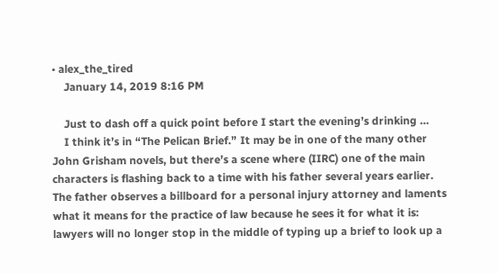• alex_the_tired
    January 14, 2019 8:16 PM

    Just to dash off a quick point before I start the evening’s drinking …
    I think it’s in “The Pelican Brief.” It may be in one of the many other John Grisham novels, but there’s a scene where (IIRC) one of the main characters is flashing back to a time with his father several years earlier. The father observes a billboard for a personal injury attorney and laments what it means for the practice of law because he sees it for what it is: lawyers will no longer stop in the middle of typing up a brief to look up a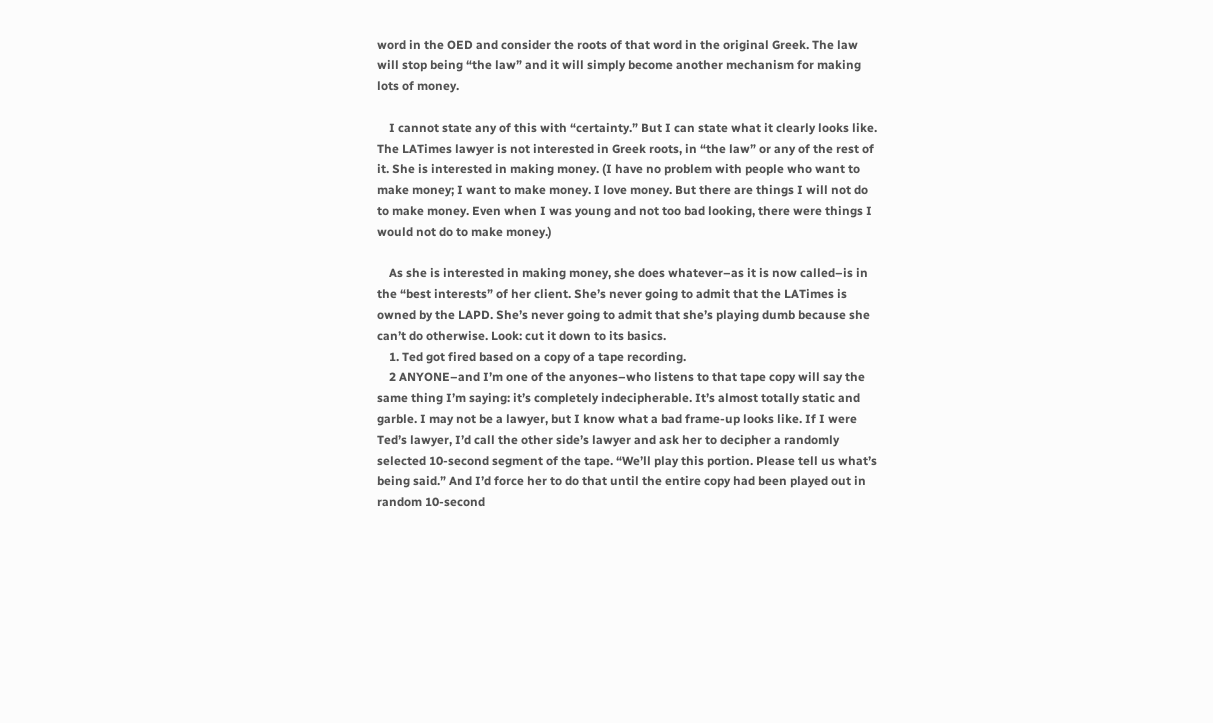word in the OED and consider the roots of that word in the original Greek. The law will stop being “the law” and it will simply become another mechanism for making lots of money.

    I cannot state any of this with “certainty.” But I can state what it clearly looks like. The LATimes lawyer is not interested in Greek roots, in “the law” or any of the rest of it. She is interested in making money. (I have no problem with people who want to make money; I want to make money. I love money. But there are things I will not do to make money. Even when I was young and not too bad looking, there were things I would not do to make money.)

    As she is interested in making money, she does whatever–as it is now called–is in the “best interests” of her client. She’s never going to admit that the LATimes is owned by the LAPD. She’s never going to admit that she’s playing dumb because she can’t do otherwise. Look: cut it down to its basics.
    1. Ted got fired based on a copy of a tape recording.
    2 ANYONE–and I’m one of the anyones–who listens to that tape copy will say the same thing I’m saying: it’s completely indecipherable. It’s almost totally static and garble. I may not be a lawyer, but I know what a bad frame-up looks like. If I were Ted’s lawyer, I’d call the other side’s lawyer and ask her to decipher a randomly selected 10-second segment of the tape. “We’ll play this portion. Please tell us what’s being said.” And I’d force her to do that until the entire copy had been played out in random 10-second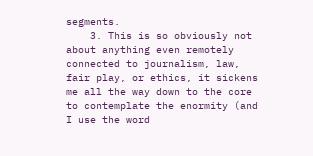segments.
    3. This is so obviously not about anything even remotely connected to journalism, law, fair play, or ethics, it sickens me all the way down to the core to contemplate the enormity (and I use the word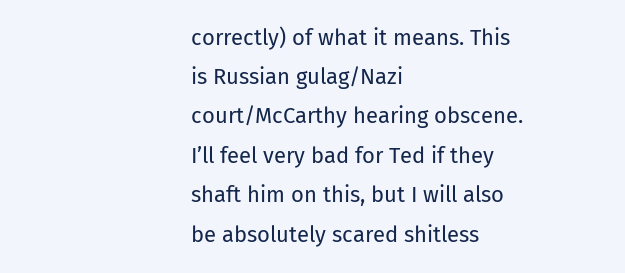correctly) of what it means. This is Russian gulag/Nazi court/McCarthy hearing obscene. I’ll feel very bad for Ted if they shaft him on this, but I will also be absolutely scared shitless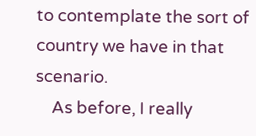to contemplate the sort of country we have in that scenario.
    As before, I really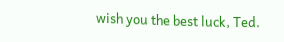wish you the best luck, Ted.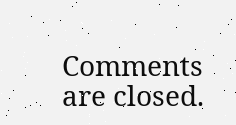Comments are closed.